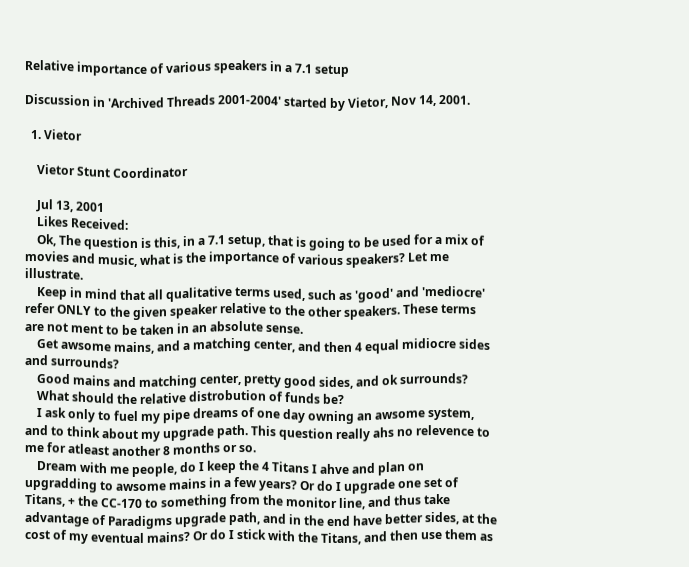Relative importance of various speakers in a 7.1 setup

Discussion in 'Archived Threads 2001-2004' started by Vietor, Nov 14, 2001.

  1. Vietor

    Vietor Stunt Coordinator

    Jul 13, 2001
    Likes Received:
    Ok, The question is this, in a 7.1 setup, that is going to be used for a mix of movies and music, what is the importance of various speakers? Let me illustrate.
    Keep in mind that all qualitative terms used, such as 'good' and 'mediocre' refer ONLY to the given speaker relative to the other speakers. These terms are not ment to be taken in an absolute sense.
    Get awsome mains, and a matching center, and then 4 equal midiocre sides and surrounds?
    Good mains and matching center, pretty good sides, and ok surrounds?
    What should the relative distrobution of funds be?
    I ask only to fuel my pipe dreams of one day owning an awsome system, and to think about my upgrade path. This question really ahs no relevence to me for atleast another 8 months or so.
    Dream with me people, do I keep the 4 Titans I ahve and plan on upgradding to awsome mains in a few years? Or do I upgrade one set of Titans, + the CC-170 to something from the monitor line, and thus take advantage of Paradigms upgrade path, and in the end have better sides, at the cost of my eventual mains? Or do I stick with the Titans, and then use them as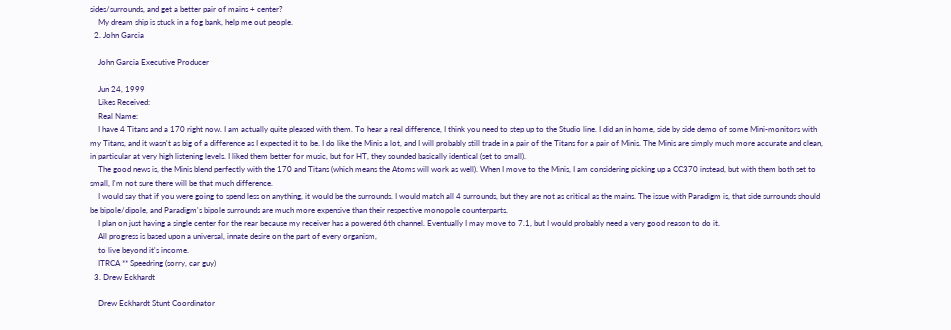sides/surrounds, and get a better pair of mains + center?
    My dream ship is stuck in a fog bank, help me out people.
  2. John Garcia

    John Garcia Executive Producer

    Jun 24, 1999
    Likes Received:
    Real Name:
    I have 4 Titans and a 170 right now. I am actually quite pleased with them. To hear a real difference, I think you need to step up to the Studio line. I did an in home, side by side demo of some Mini-monitors with my Titans, and it wasn't as big of a difference as I expected it to be. I do like the Minis a lot, and I will probably still trade in a pair of the Titans for a pair of Minis. The Minis are simply much more accurate and clean, in particular at very high listening levels. I liked them better for music, but for HT, they sounded basically identical (set to small).
    The good news is, the Minis blend perfectly with the 170 and Titans (which means the Atoms will work as well). When I move to the Minis, I am considering picking up a CC370 instead, but with them both set to small, I'm not sure there will be that much difference.
    I would say that if you were going to spend less on anything, it would be the surrounds. I would match all 4 surrounds, but they are not as critical as the mains. The issue with Paradigm is, that side surrounds should be bipole/dipole, and Paradigm's bipole surrounds are much more expensive than their respective monopole counterparts.
    I plan on just having a single center for the rear because my receiver has a powered 6th channel. Eventually I may move to 7.1, but I would probably need a very good reason to do it.
    All progress is based upon a universal, innate desire on the part of every organism,
    to live beyond it's income.
    ITRCA ** Speedring (sorry, car guy)
  3. Drew Eckhardt

    Drew Eckhardt Stunt Coordinator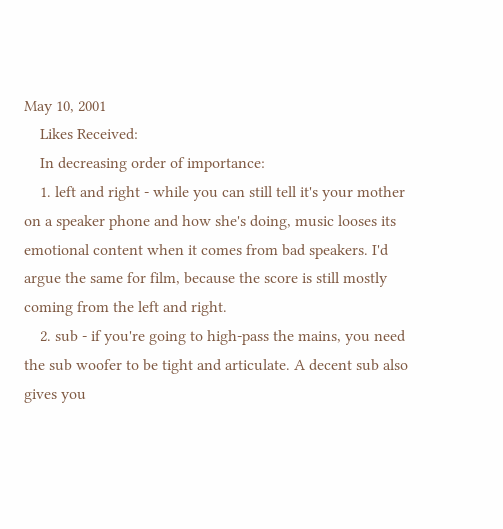May 10, 2001
    Likes Received:
    In decreasing order of importance:
    1. left and right - while you can still tell it's your mother on a speaker phone and how she's doing, music looses its emotional content when it comes from bad speakers. I'd argue the same for film, because the score is still mostly coming from the left and right.
    2. sub - if you're going to high-pass the mains, you need the sub woofer to be tight and articulate. A decent sub also gives you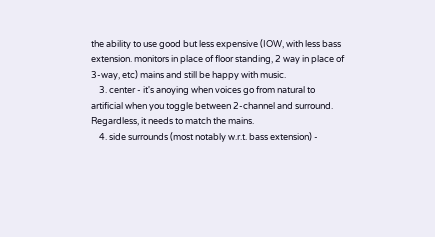the ability to use good but less expensive (IOW, with less bass extension. monitors in place of floor standing, 2 way in place of 3-way, etc) mains and still be happy with music.
    3. center - it's anoying when voices go from natural to artificial when you toggle between 2-channel and surround. Regardless, it needs to match the mains.
    4. side surrounds (most notably w.r.t. bass extension) -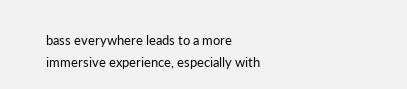bass everywhere leads to a more immersive experience, especially with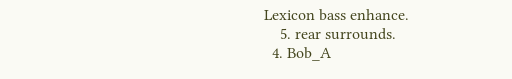Lexicon bass enhance.
    5. rear surrounds.
  4. Bob_A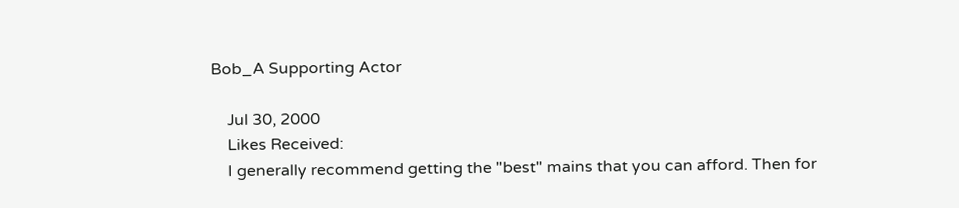Bob_A Supporting Actor

    Jul 30, 2000
    Likes Received:
    I generally recommend getting the "best" mains that you can afford. Then for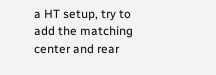a HT setup, try to add the matching center and rear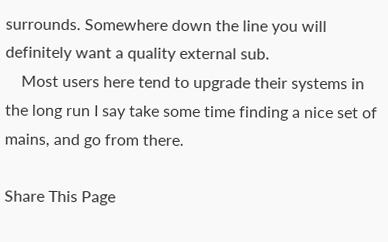surrounds. Somewhere down the line you will definitely want a quality external sub.
    Most users here tend to upgrade their systems in the long run I say take some time finding a nice set of mains, and go from there.

Share This Page